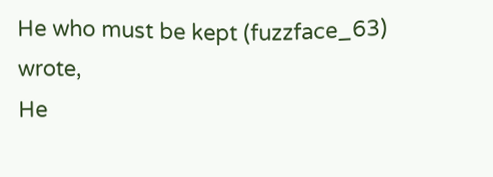He who must be kept (fuzzface_63) wrote,
He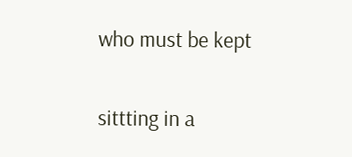who must be kept

sittting in a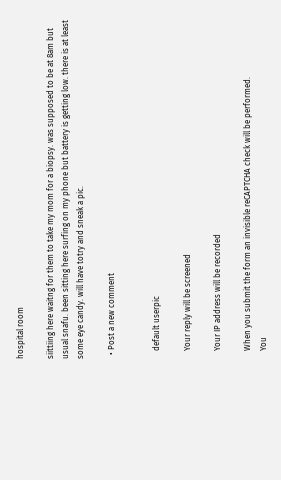hospital room

siittiing here waitng for them to take my mom for a biopsy. was supposed to be at 8am but usual snafu. been sitting here surfing on my phone but battery is getting low. there is at least some eye candy. will have totry and sneak a pic.

  • Post a new comment


    default userpic

    Your reply will be screened

    Your IP address will be recorded

    When you submit the form an invisible reCAPTCHA check will be performed.
    You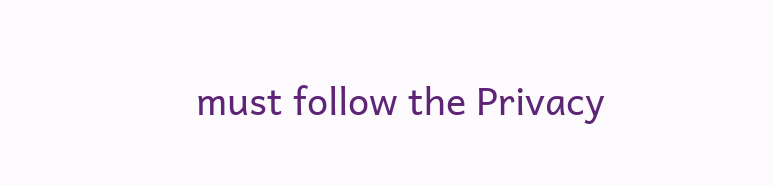must follow the Privacy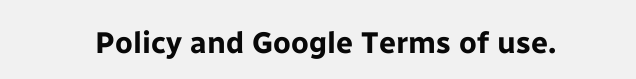Policy and Google Terms of use.